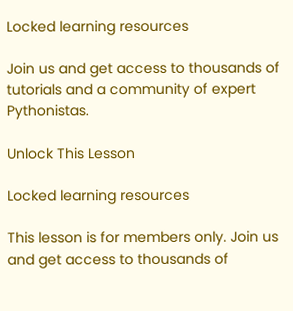Locked learning resources

Join us and get access to thousands of tutorials and a community of expert Pythonistas.

Unlock This Lesson

Locked learning resources

This lesson is for members only. Join us and get access to thousands of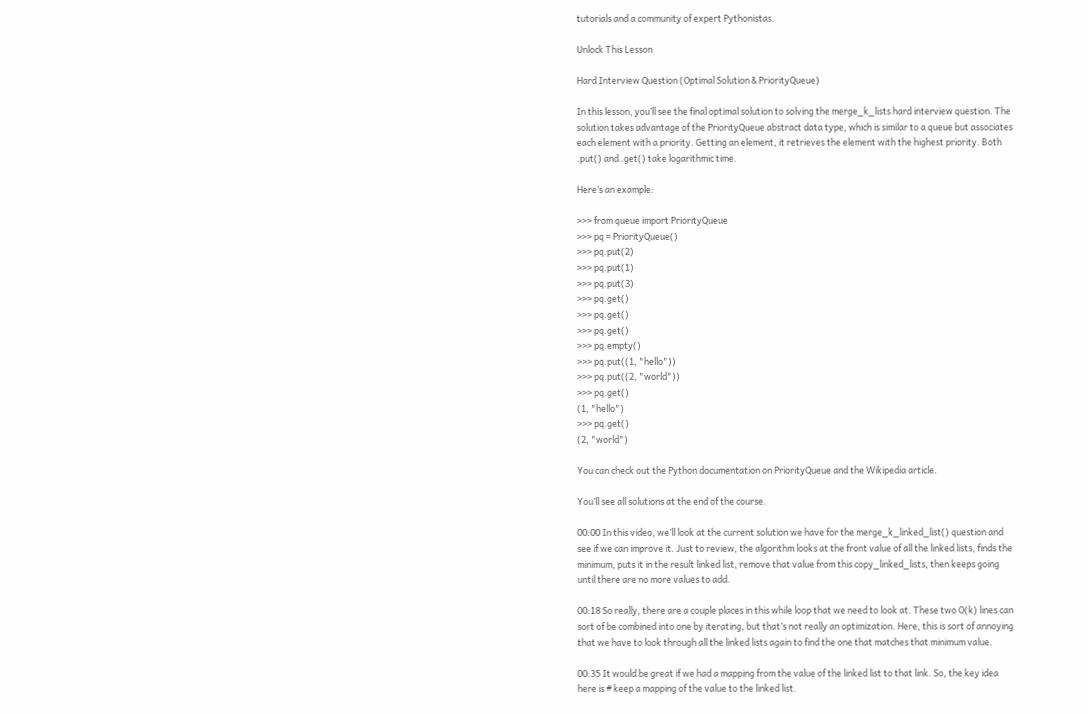tutorials and a community of expert Pythonistas.

Unlock This Lesson

Hard Interview Question (Optimal Solution & PriorityQueue)

In this lesson, you’ll see the final optimal solution to solving the merge_k_lists hard interview question. The solution takes advantage of the PriorityQueue abstract data type, which is similar to a queue but associates each element with a priority. Getting an element, it retrieves the element with the highest priority. Both .put() and .get() take logarithmic time.

Here’s an example:

>>> from queue import PriorityQueue
>>> pq = PriorityQueue()
>>> pq.put(2)
>>> pq.put(1)
>>> pq.put(3)
>>> pq.get()
>>> pq.get()
>>> pq.get()
>>> pq.empty()
>>> pq.put((1, "hello"))
>>> pq.put((2, "world"))
>>> pq.get()
(1, "hello")
>>> pq.get()
(2, "world")

You can check out the Python documentation on PriorityQueue and the Wikipedia article.

You’ll see all solutions at the end of the course.

00:00 In this video, we’ll look at the current solution we have for the merge_k_linked_list() question and see if we can improve it. Just to review, the algorithm looks at the front value of all the linked lists, finds the minimum, puts it in the result linked list, remove that value from this copy_linked_lists, then keeps going until there are no more values to add.

00:18 So really, there are a couple places in this while loop that we need to look at. These two O(k) lines can sort of be combined into one by iterating, but that’s not really an optimization. Here, this is sort of annoying that we have to look through all the linked lists again to find the one that matches that minimum value.

00:35 It would be great if we had a mapping from the value of the linked list to that link. So, the key idea here is # keep a mapping of the value to the linked list.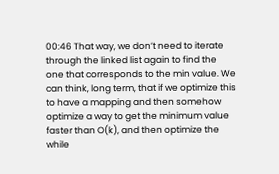00:46 That way, we don’t need to iterate through the linked list again to find the one that corresponds to the min value. We can think, long term, that if we optimize this to have a mapping and then somehow optimize a way to get the minimum value faster than O(k), and then optimize the while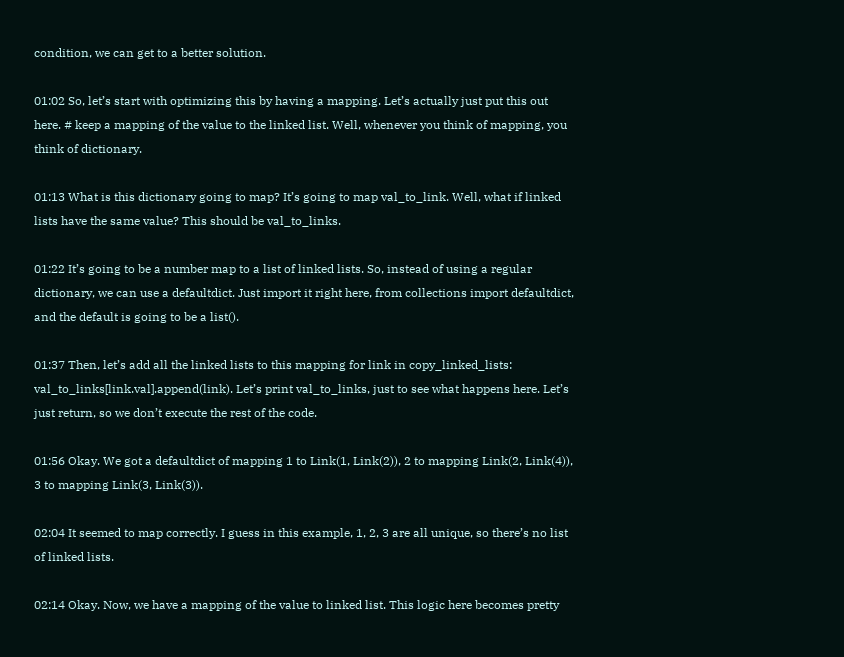condition, we can get to a better solution.

01:02 So, let’s start with optimizing this by having a mapping. Let’s actually just put this out here. # keep a mapping of the value to the linked list. Well, whenever you think of mapping, you think of dictionary.

01:13 What is this dictionary going to map? It’s going to map val_to_link. Well, what if linked lists have the same value? This should be val_to_links.

01:22 It’s going to be a number map to a list of linked lists. So, instead of using a regular dictionary, we can use a defaultdict. Just import it right here, from collections import defaultdict, and the default is going to be a list().

01:37 Then, let’s add all the linked lists to this mapping for link in copy_linked_lists: val_to_links[link.val].append(link). Let’s print val_to_links, just to see what happens here. Let’s just return, so we don’t execute the rest of the code.

01:56 Okay. We got a defaultdict of mapping 1 to Link(1, Link(2)), 2 to mapping Link(2, Link(4)), 3 to mapping Link(3, Link(3)).

02:04 It seemed to map correctly. I guess in this example, 1, 2, 3 are all unique, so there’s no list of linked lists.

02:14 Okay. Now, we have a mapping of the value to linked list. This logic here becomes pretty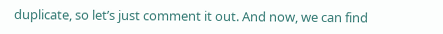duplicate, so let’s just comment it out. And now, we can find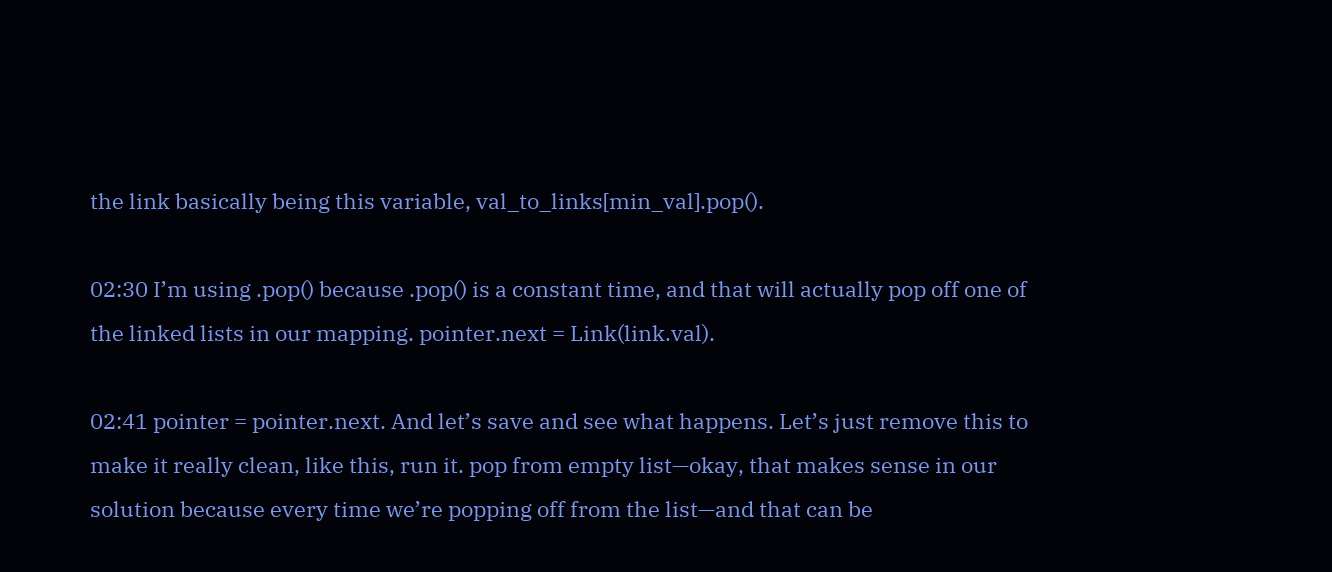the link basically being this variable, val_to_links[min_val].pop().

02:30 I’m using .pop() because .pop() is a constant time, and that will actually pop off one of the linked lists in our mapping. pointer.next = Link(link.val).

02:41 pointer = pointer.next. And let’s save and see what happens. Let’s just remove this to make it really clean, like this, run it. pop from empty list—okay, that makes sense in our solution because every time we’re popping off from the list—and that can be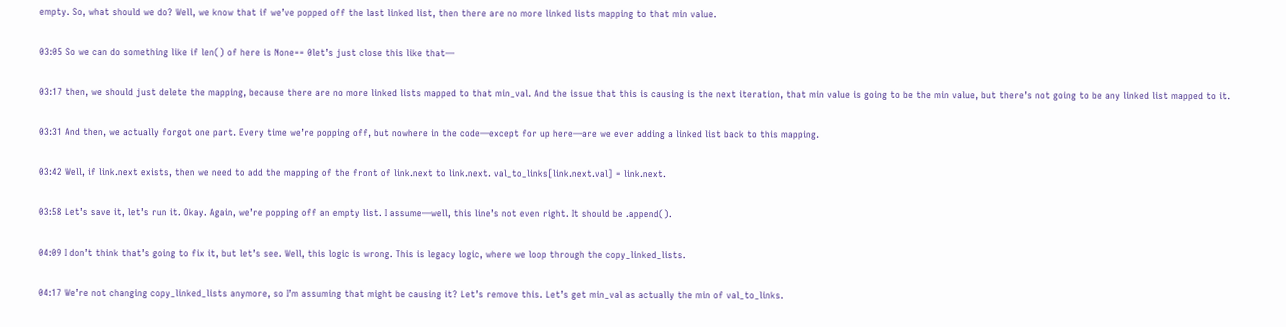empty. So, what should we do? Well, we know that if we’ve popped off the last linked list, then there are no more linked lists mapping to that min value.

03:05 So we can do something like if len() of here is None== 0let’s just close this like that—

03:17 then, we should just delete the mapping, because there are no more linked lists mapped to that min_val. And the issue that this is causing is the next iteration, that min value is going to be the min value, but there’s not going to be any linked list mapped to it.

03:31 And then, we actually forgot one part. Every time we’re popping off, but nowhere in the code—except for up here—are we ever adding a linked list back to this mapping.

03:42 Well, if link.next exists, then we need to add the mapping of the front of link.next to link.next. val_to_links[link.next.val] = link.next.

03:58 Let’s save it, let’s run it. Okay. Again, we’re popping off an empty list. I assume—well, this line’s not even right. It should be .append().

04:09 I don’t think that’s going to fix it, but let’s see. Well, this logic is wrong. This is legacy logic, where we loop through the copy_linked_lists.

04:17 We’re not changing copy_linked_lists anymore, so I’m assuming that might be causing it? Let’s remove this. Let’s get min_val as actually the min of val_to_links.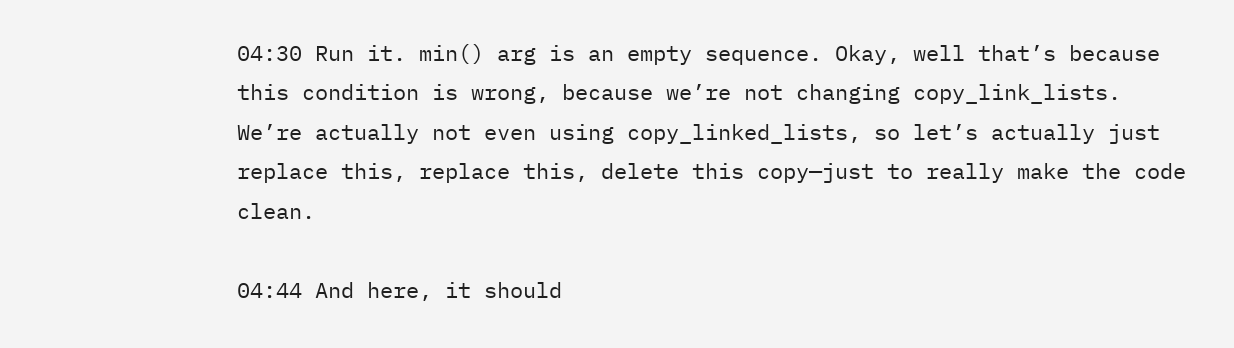04:30 Run it. min() arg is an empty sequence. Okay, well that’s because this condition is wrong, because we’re not changing copy_link_lists. We’re actually not even using copy_linked_lists, so let’s actually just replace this, replace this, delete this copy—just to really make the code clean.

04:44 And here, it should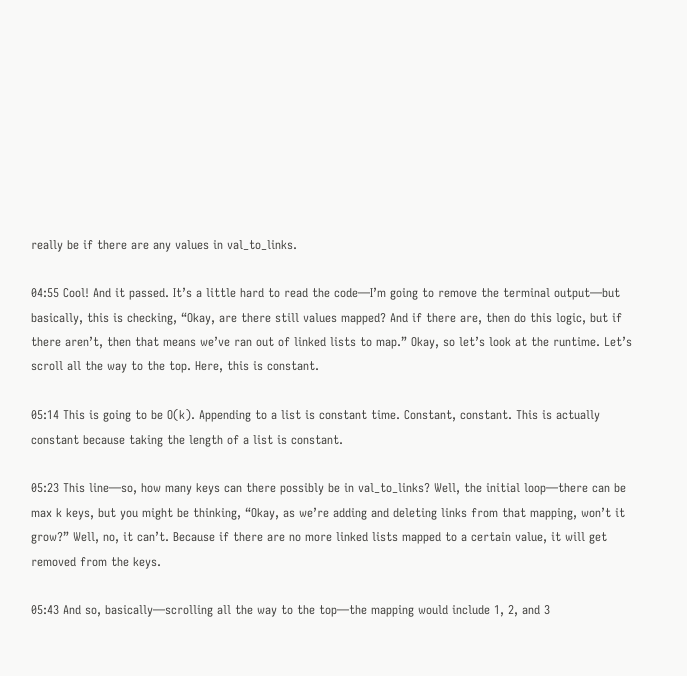really be if there are any values in val_to_links.

04:55 Cool! And it passed. It’s a little hard to read the code—I’m going to remove the terminal output—but basically, this is checking, “Okay, are there still values mapped? And if there are, then do this logic, but if there aren’t, then that means we’ve ran out of linked lists to map.” Okay, so let’s look at the runtime. Let’s scroll all the way to the top. Here, this is constant.

05:14 This is going to be O(k). Appending to a list is constant time. Constant, constant. This is actually constant because taking the length of a list is constant.

05:23 This line—so, how many keys can there possibly be in val_to_links? Well, the initial loop—there can be max k keys, but you might be thinking, “Okay, as we’re adding and deleting links from that mapping, won’t it grow?” Well, no, it can’t. Because if there are no more linked lists mapped to a certain value, it will get removed from the keys.

05:43 And so, basically—scrolling all the way to the top—the mapping would include 1, 2, and 3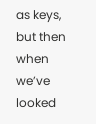as keys, but then when we’ve looked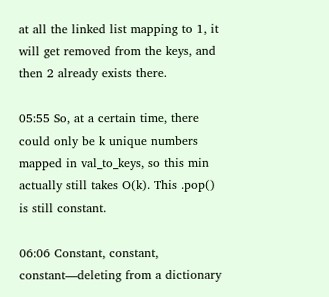at all the linked list mapping to 1, it will get removed from the keys, and then 2 already exists there.

05:55 So, at a certain time, there could only be k unique numbers mapped in val_to_keys, so this min actually still takes O(k). This .pop() is still constant.

06:06 Constant, constant, constant—deleting from a dictionary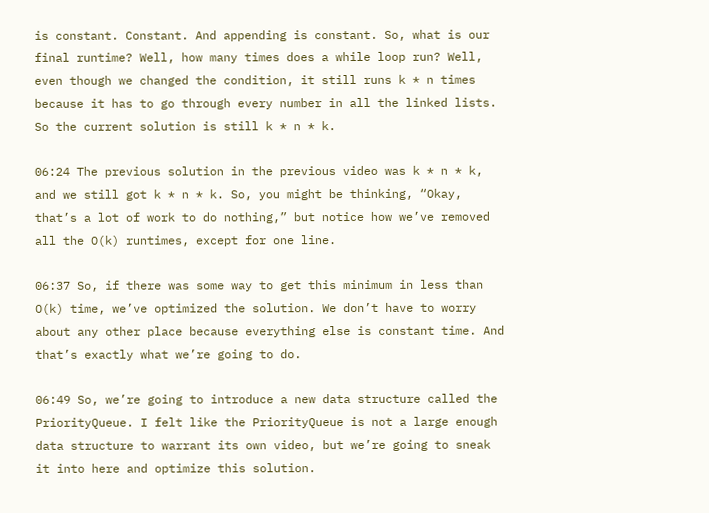is constant. Constant. And appending is constant. So, what is our final runtime? Well, how many times does a while loop run? Well, even though we changed the condition, it still runs k * n times because it has to go through every number in all the linked lists. So the current solution is still k * n * k.

06:24 The previous solution in the previous video was k * n * k, and we still got k * n * k. So, you might be thinking, “Okay, that’s a lot of work to do nothing,” but notice how we’ve removed all the O(k) runtimes, except for one line.

06:37 So, if there was some way to get this minimum in less than O(k) time, we’ve optimized the solution. We don’t have to worry about any other place because everything else is constant time. And that’s exactly what we’re going to do.

06:49 So, we’re going to introduce a new data structure called the PriorityQueue. I felt like the PriorityQueue is not a large enough data structure to warrant its own video, but we’re going to sneak it into here and optimize this solution.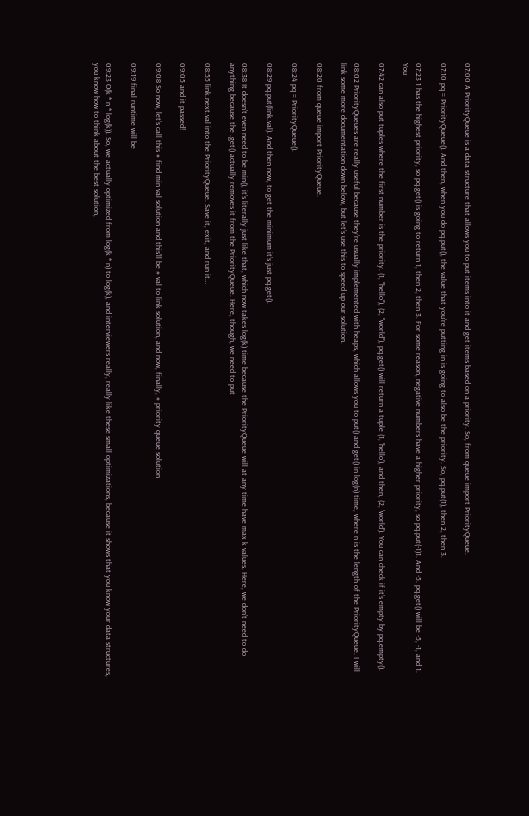07:00 A PriorityQueue is a data structure that allows you to put items into it and get items based on a priority. So, from queue import PriorityQueue.

07:10 pq = PriorityQueue(). And then, when you do pq.put(), the value that you’re putting in is going to also be the priority. So, pq.put(1), then 2, then 3.

07:23 1 has the highest priority, so pq.get() is going to return 1, then 2, then 3. For some reason, negative numbers have a higher priority, so pq.put(-1)1. And -5. pq.get() will be -5, -1, and 1. You

07:42 can also put tuples where the first number is the priority. (1, "hello"), (2, "world"), pq.get() will return a tuple (1, 'hello'), and then, (2, 'world'). You can check if it’s empty by pq.empty().

08:02 PriorityQueues are really useful because they’re usually implemented with heaps, which allows you to put() and get() in log(n) time, where n is the length of the PriorityQueue. I will link some more documentation down below, but let’s use this to speed up our solution.

08:20 from queue import PriorityQueue.

08:24 pq = PriorityQueue().

08:29 pq.put(link.val). And then now, to get the minimum it’s just pq.get().

08:38 It doesn’t even need to be min(), it’s literally just like that, which now takes log(k) time because the PriorityQueue will at any time have max k values. Here, we don’t need to do anything because the .get() actually removes it from the PriorityQueue. Here, though, we need to put

08:55 link.next.val into the PriorityQueue. Save it, exit, and run it…

09:05 and it passed!

09:08 So now, let’s call this # find min val solution and this’ll be # val to link solution, and now, finally, # priority queue solution

09:19 final runtime will be

09:23 O(k * n * log(k)). So, we actually optimized from log(k * n) to log(k), and interviewers really, really like these small optimizations, because it shows that you know your data structures, you know how to think about the best solution,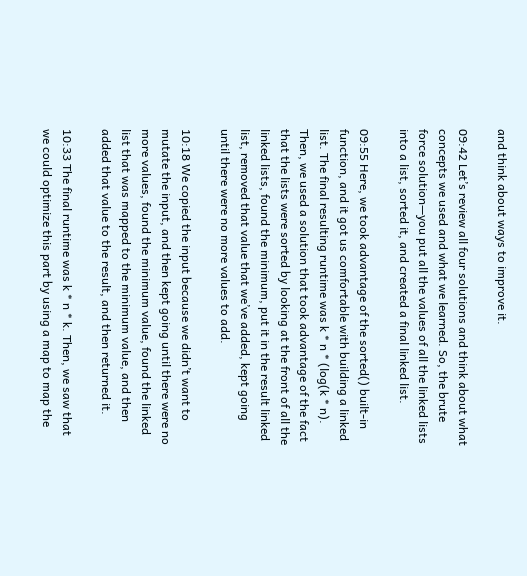and think about ways to improve it.

09:42 Let’s review all four solutions and think about what concepts we used and what we learned. So, the brute force solution—you put all the values of all the linked lists into a list, sorted it, and created a final linked list.

09:55 Here, we took advantage of the sorted() built-in function, and it got us comfortable with building a linked list. The final resulting runtime was k * n * (log(k * n). Then, we used a solution that took advantage of the fact that the lists were sorted by looking at the front of all the linked lists, found the minimum, put it in the result linked list, removed that value that we’ve added, kept going until there were no more values to add.

10:18 We copied the input because we didn’t want to mutate the input, and then kept going until there were no more values, found the minimum value, found the linked list that was mapped to the minimum value, and then added that value to the result, and then returned it.

10:33 The final runtime was k * n * k. Then, we saw that we could optimize this part by using a map to map the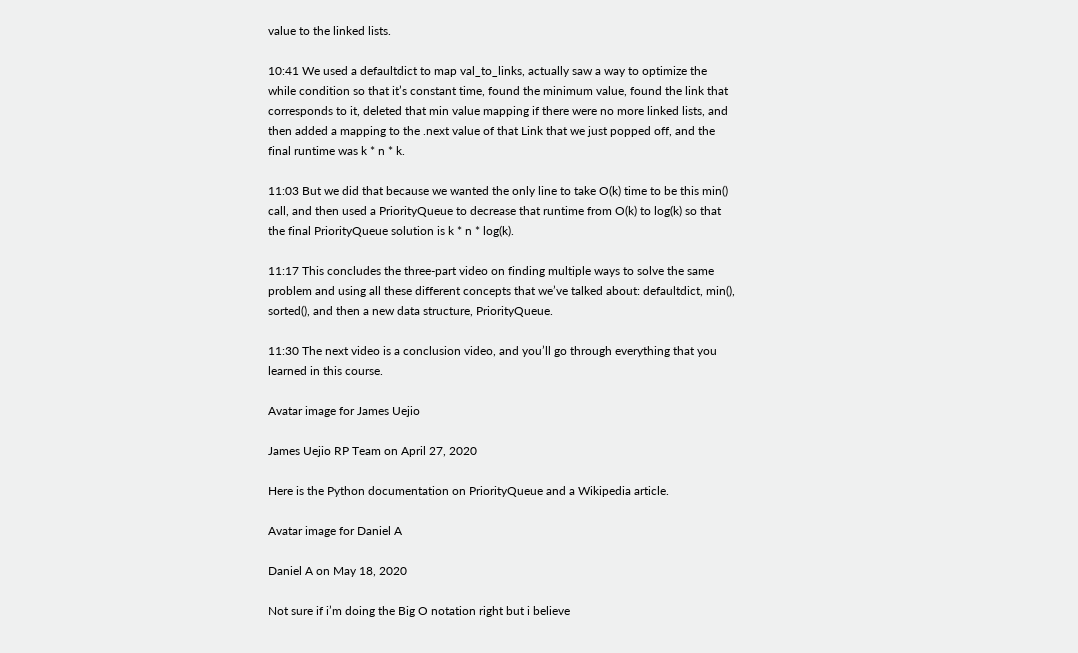value to the linked lists.

10:41 We used a defaultdict to map val_to_links, actually saw a way to optimize the while condition so that it’s constant time, found the minimum value, found the link that corresponds to it, deleted that min value mapping if there were no more linked lists, and then added a mapping to the .next value of that Link that we just popped off, and the final runtime was k * n * k.

11:03 But we did that because we wanted the only line to take O(k) time to be this min() call, and then used a PriorityQueue to decrease that runtime from O(k) to log(k) so that the final PriorityQueue solution is k * n * log(k).

11:17 This concludes the three-part video on finding multiple ways to solve the same problem and using all these different concepts that we’ve talked about: defaultdict, min(), sorted(), and then a new data structure, PriorityQueue.

11:30 The next video is a conclusion video, and you’ll go through everything that you learned in this course.

Avatar image for James Uejio

James Uejio RP Team on April 27, 2020

Here is the Python documentation on PriorityQueue and a Wikipedia article.

Avatar image for Daniel A

Daniel A on May 18, 2020

Not sure if i’m doing the Big O notation right but i believe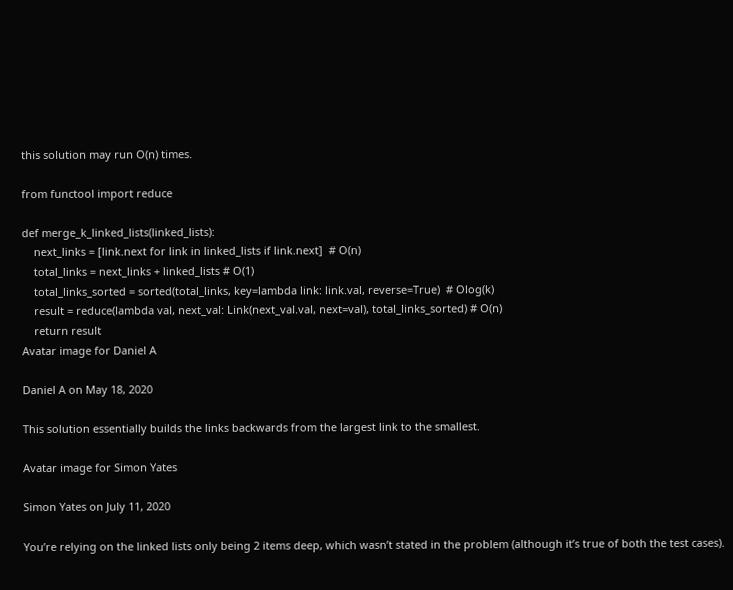this solution may run O(n) times.

from functool import reduce

def merge_k_linked_lists(linked_lists):
    next_links = [link.next for link in linked_lists if link.next]  # O(n)
    total_links = next_links + linked_lists # O(1)
    total_links_sorted = sorted(total_links, key=lambda link: link.val, reverse=True)  # Olog(k)
    result = reduce(lambda val, next_val: Link(next_val.val, next=val), total_links_sorted) # O(n)
    return result
Avatar image for Daniel A

Daniel A on May 18, 2020

This solution essentially builds the links backwards from the largest link to the smallest.

Avatar image for Simon Yates

Simon Yates on July 11, 2020

You’re relying on the linked lists only being 2 items deep, which wasn’t stated in the problem (although it’s true of both the test cases).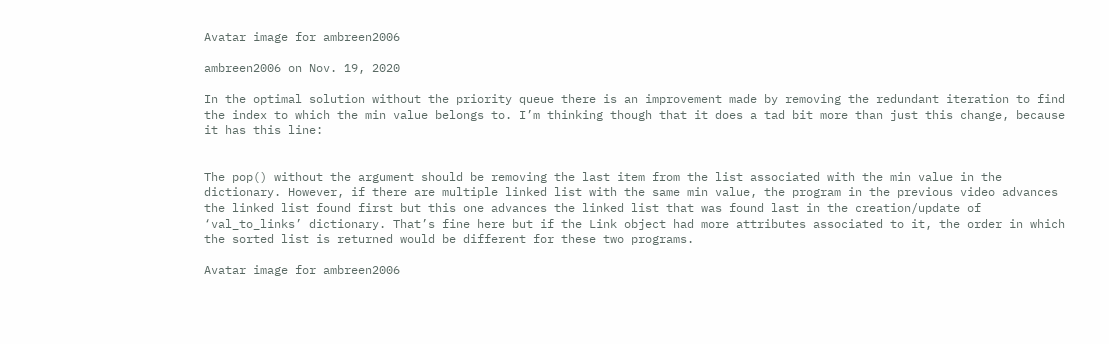Avatar image for ambreen2006

ambreen2006 on Nov. 19, 2020

In the optimal solution without the priority queue there is an improvement made by removing the redundant iteration to find the index to which the min value belongs to. I’m thinking though that it does a tad bit more than just this change, because it has this line:


The pop() without the argument should be removing the last item from the list associated with the min value in the dictionary. However, if there are multiple linked list with the same min value, the program in the previous video advances the linked list found first but this one advances the linked list that was found last in the creation/update of ‘val_to_links’ dictionary. That’s fine here but if the Link object had more attributes associated to it, the order in which the sorted list is returned would be different for these two programs.

Avatar image for ambreen2006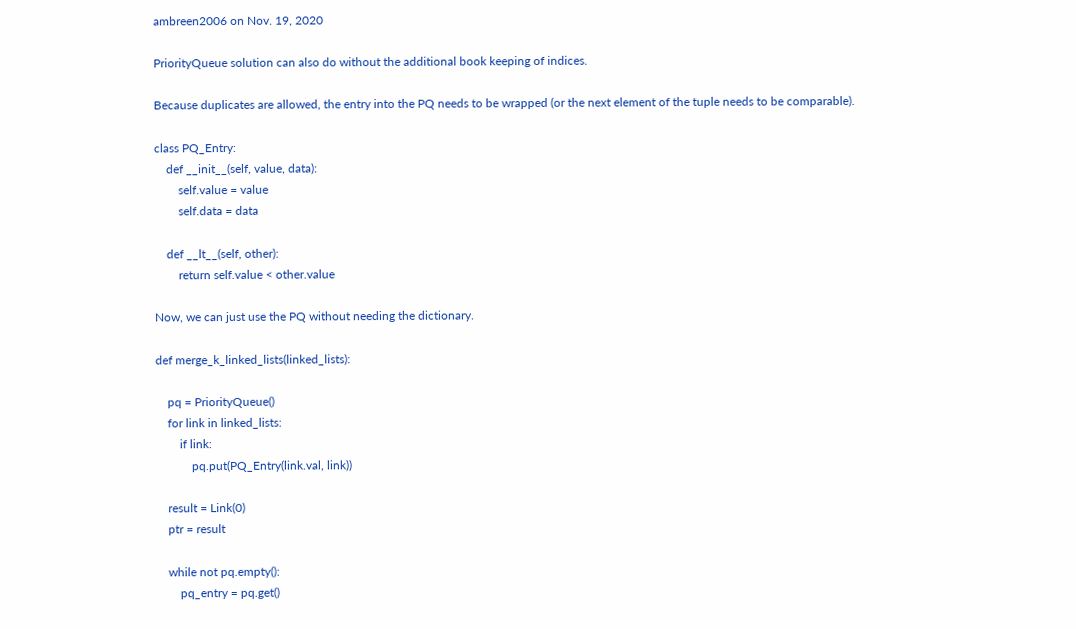ambreen2006 on Nov. 19, 2020

PriorityQueue solution can also do without the additional book keeping of indices.

Because duplicates are allowed, the entry into the PQ needs to be wrapped (or the next element of the tuple needs to be comparable).

class PQ_Entry:
    def __init__(self, value, data):
        self.value = value
        self.data = data

    def __lt__(self, other):
        return self.value < other.value

Now, we can just use the PQ without needing the dictionary.

def merge_k_linked_lists(linked_lists):

    pq = PriorityQueue()
    for link in linked_lists:
        if link:
            pq.put(PQ_Entry(link.val, link))

    result = Link(0)
    ptr = result

    while not pq.empty():
        pq_entry = pq.get()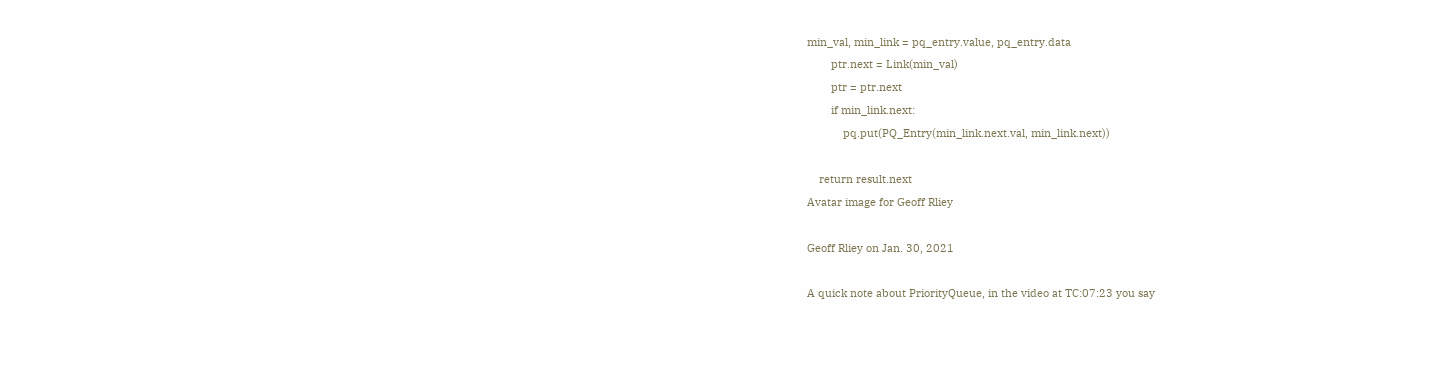min_val, min_link = pq_entry.value, pq_entry.data
        ptr.next = Link(min_val)
        ptr = ptr.next
        if min_link.next:
            pq.put(PQ_Entry(min_link.next.val, min_link.next))

    return result.next
Avatar image for Geoff Rliey

Geoff Rliey on Jan. 30, 2021

A quick note about PriorityQueue, in the video at TC:07:23 you say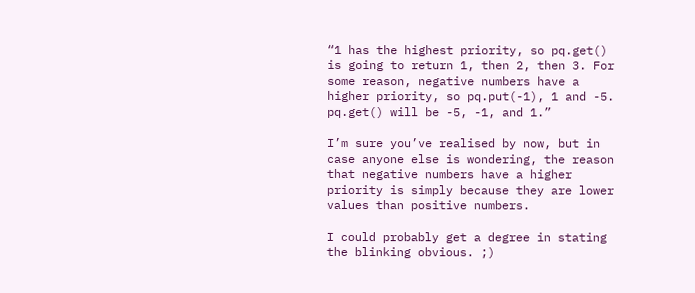“1 has the highest priority, so pq.get() is going to return 1, then 2, then 3. For some reason, negative numbers have a higher priority, so pq.put(-1), 1 and -5. pq.get() will be -5, -1, and 1.”

I’m sure you’ve realised by now, but in case anyone else is wondering, the reason that negative numbers have a higher priority is simply because they are lower values than positive numbers.

I could probably get a degree in stating the blinking obvious. ;)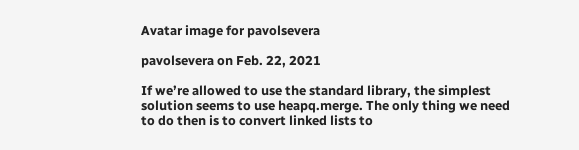Avatar image for pavolsevera

pavolsevera on Feb. 22, 2021

If we’re allowed to use the standard library, the simplest solution seems to use heapq.merge. The only thing we need to do then is to convert linked lists to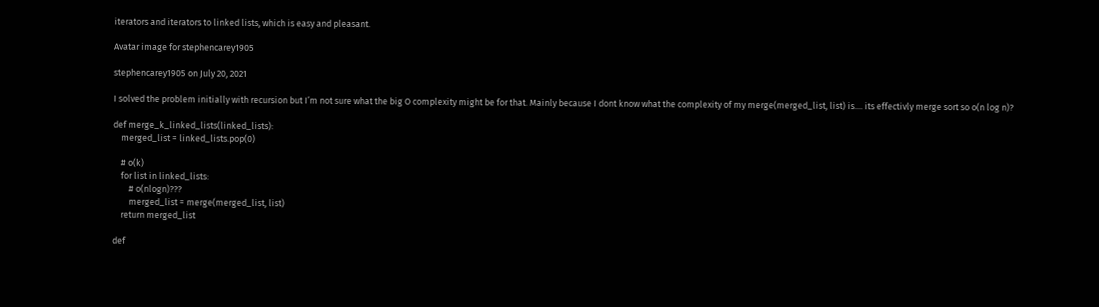iterators and iterators to linked lists, which is easy and pleasant.

Avatar image for stephencarey1905

stephencarey1905 on July 20, 2021

I solved the problem initially with recursion but I’m not sure what the big O complexity might be for that. Mainly because I dont know what the complexity of my merge(merged_list, list) is.... its effectivly merge sort so o(n log n)?

def merge_k_linked_lists(linked_lists):
    merged_list = linked_lists.pop(0)

    # o(k)
    for list in linked_lists:
        # o(nlogn)???
        merged_list = merge(merged_list, list)
    return merged_list

def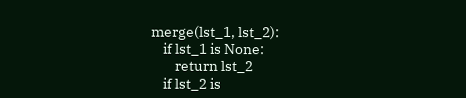merge(lst_1, lst_2):
    if lst_1 is None:
        return lst_2
    if lst_2 is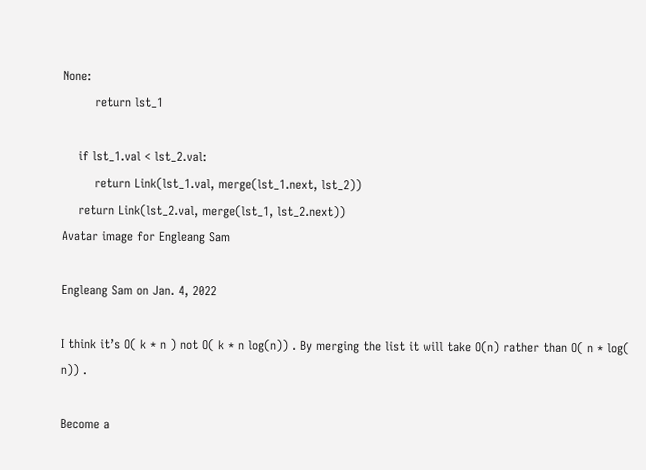None:
        return lst_1

    if lst_1.val < lst_2.val:
        return Link(lst_1.val, merge(lst_1.next, lst_2))
    return Link(lst_2.val, merge(lst_1, lst_2.next))
Avatar image for Engleang Sam

Engleang Sam on Jan. 4, 2022

I think it’s O( k * n ) not O( k * n log(n)) . By merging the list it will take O(n) rather than O( n * log( n)) .

Become a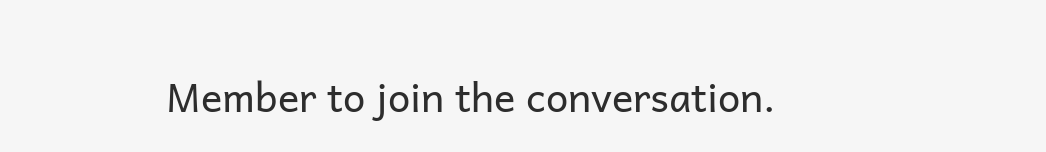Member to join the conversation.